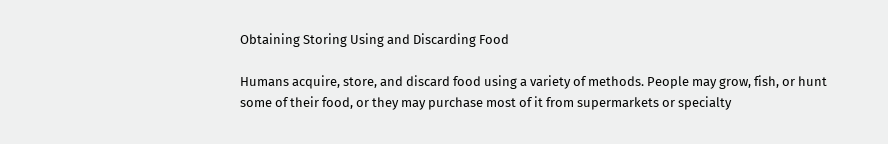Obtaining Storing Using and Discarding Food

Humans acquire, store, and discard food using a variety of methods. People may grow, fish, or hunt some of their food, or they may purchase most of it from supermarkets or specialty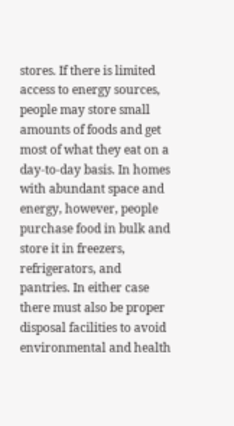stores. If there is limited access to energy sources, people may store small amounts of foods and get most of what they eat on a day-to-day basis. In homes with abundant space and energy, however, people purchase food in bulk and store it in freezers, refrigerators, and pantries. In either case there must also be proper disposal facilities to avoid environmental and health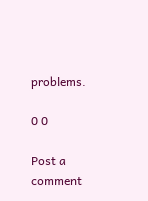problems.

0 0

Post a comment